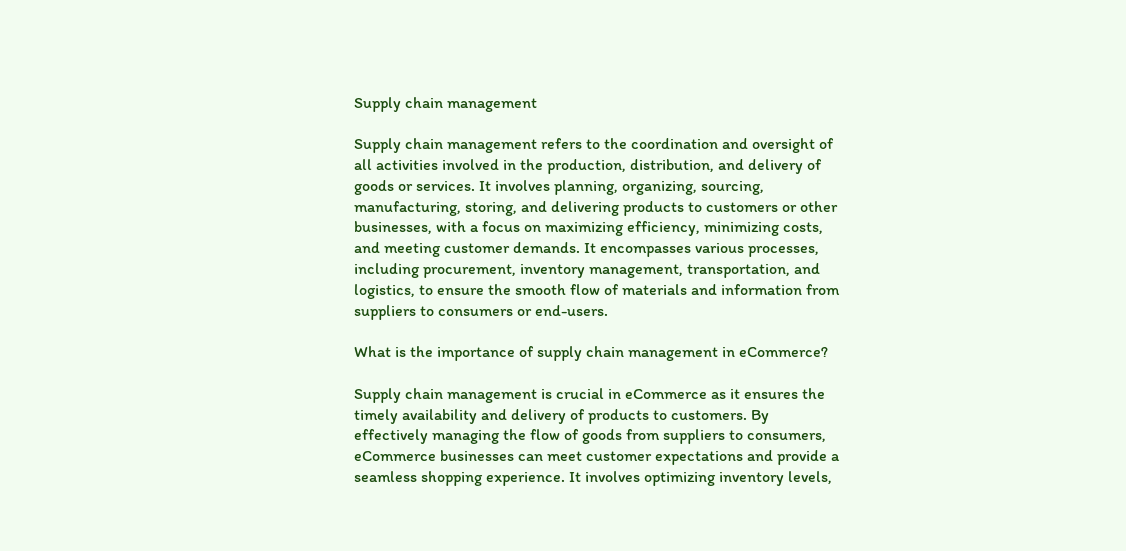Supply chain management

Supply chain management refers to the coordination and oversight of all activities involved in the production, distribution, and delivery of goods or services. It involves planning, organizing, sourcing, manufacturing, storing, and delivering products to customers or other businesses, with a focus on maximizing efficiency, minimizing costs, and meeting customer demands. It encompasses various processes, including procurement, inventory management, transportation, and logistics, to ensure the smooth flow of materials and information from suppliers to consumers or end-users.

What is the importance of supply chain management in eCommerce?

Supply chain management is crucial in eCommerce as it ensures the timely availability and delivery of products to customers. By effectively managing the flow of goods from suppliers to consumers, eCommerce businesses can meet customer expectations and provide a seamless shopping experience. It involves optimizing inventory levels,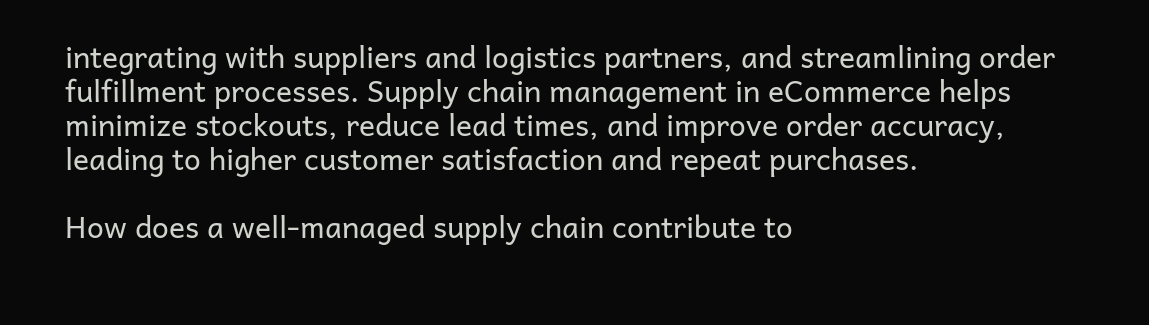integrating with suppliers and logistics partners, and streamlining order fulfillment processes. Supply chain management in eCommerce helps minimize stockouts, reduce lead times, and improve order accuracy, leading to higher customer satisfaction and repeat purchases.

How does a well-managed supply chain contribute to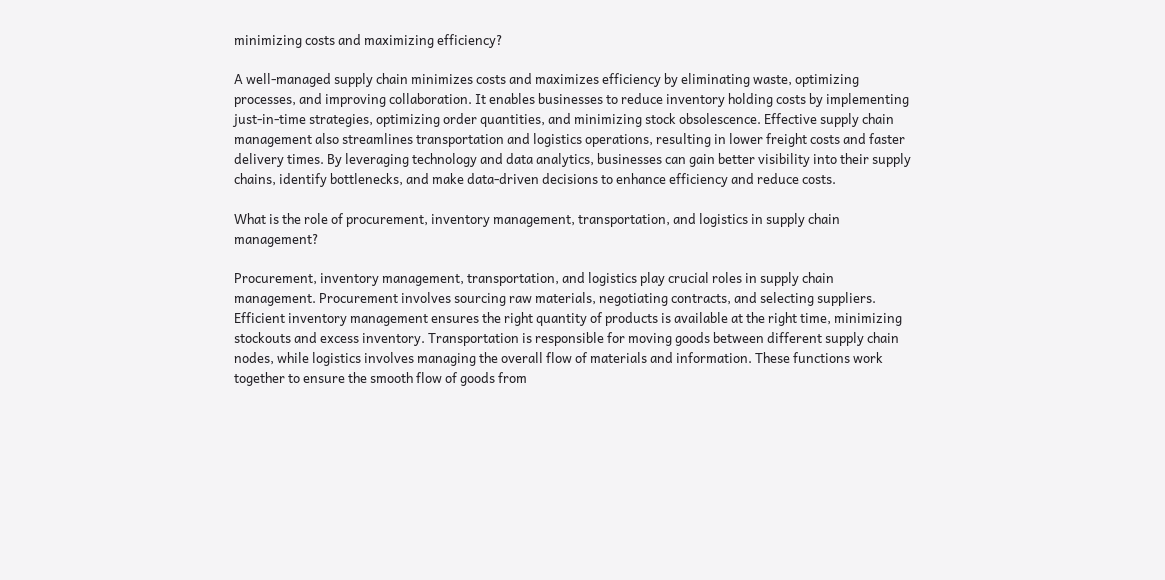minimizing costs and maximizing efficiency?

A well-managed supply chain minimizes costs and maximizes efficiency by eliminating waste, optimizing processes, and improving collaboration. It enables businesses to reduce inventory holding costs by implementing just-in-time strategies, optimizing order quantities, and minimizing stock obsolescence. Effective supply chain management also streamlines transportation and logistics operations, resulting in lower freight costs and faster delivery times. By leveraging technology and data analytics, businesses can gain better visibility into their supply chains, identify bottlenecks, and make data-driven decisions to enhance efficiency and reduce costs.

What is the role of procurement, inventory management, transportation, and logistics in supply chain management?

Procurement, inventory management, transportation, and logistics play crucial roles in supply chain management. Procurement involves sourcing raw materials, negotiating contracts, and selecting suppliers. Efficient inventory management ensures the right quantity of products is available at the right time, minimizing stockouts and excess inventory. Transportation is responsible for moving goods between different supply chain nodes, while logistics involves managing the overall flow of materials and information. These functions work together to ensure the smooth flow of goods from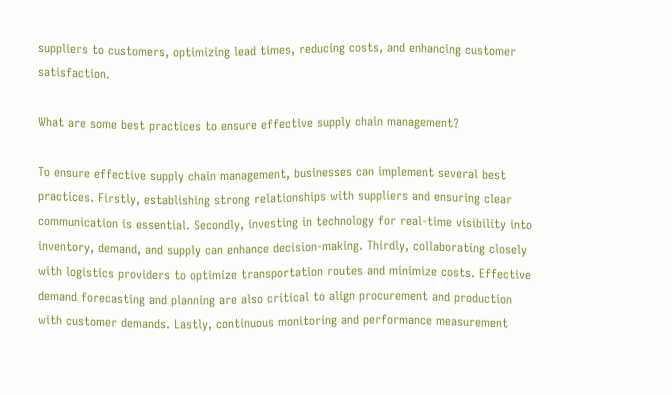suppliers to customers, optimizing lead times, reducing costs, and enhancing customer satisfaction.

What are some best practices to ensure effective supply chain management?

To ensure effective supply chain management, businesses can implement several best practices. Firstly, establishing strong relationships with suppliers and ensuring clear communication is essential. Secondly, investing in technology for real-time visibility into inventory, demand, and supply can enhance decision-making. Thirdly, collaborating closely with logistics providers to optimize transportation routes and minimize costs. Effective demand forecasting and planning are also critical to align procurement and production with customer demands. Lastly, continuous monitoring and performance measurement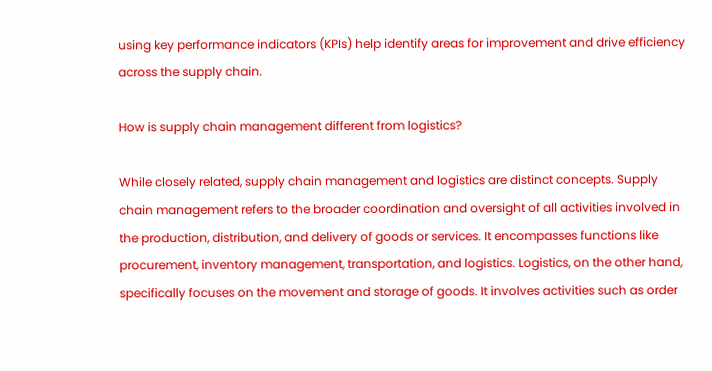using key performance indicators (KPIs) help identify areas for improvement and drive efficiency across the supply chain.

How is supply chain management different from logistics?

While closely related, supply chain management and logistics are distinct concepts. Supply chain management refers to the broader coordination and oversight of all activities involved in the production, distribution, and delivery of goods or services. It encompasses functions like procurement, inventory management, transportation, and logistics. Logistics, on the other hand, specifically focuses on the movement and storage of goods. It involves activities such as order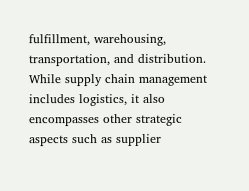fulfillment, warehousing, transportation, and distribution. While supply chain management includes logistics, it also encompasses other strategic aspects such as supplier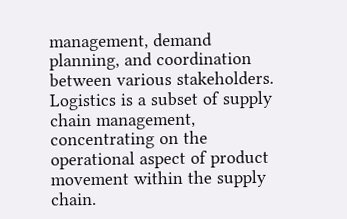management, demand planning, and coordination between various stakeholders. Logistics is a subset of supply chain management, concentrating on the operational aspect of product movement within the supply chain.